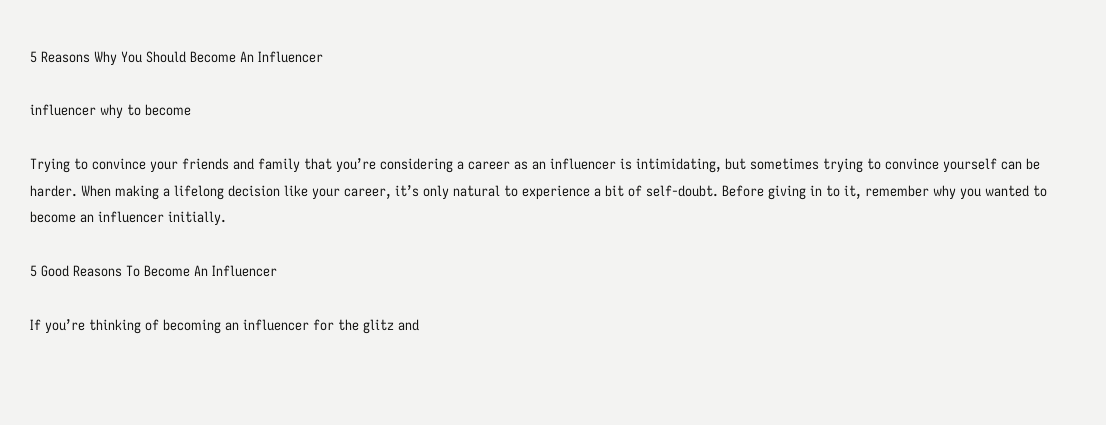5 Reasons Why You Should Become An Influencer

influencer why to become

Trying to convince your friends and family that you’re considering a career as an influencer is intimidating, but sometimes trying to convince yourself can be harder. When making a lifelong decision like your career, it’s only natural to experience a bit of self-doubt. Before giving in to it, remember why you wanted to become an influencer initially.

5 Good Reasons To Become An Influencer

If you’re thinking of becoming an influencer for the glitz and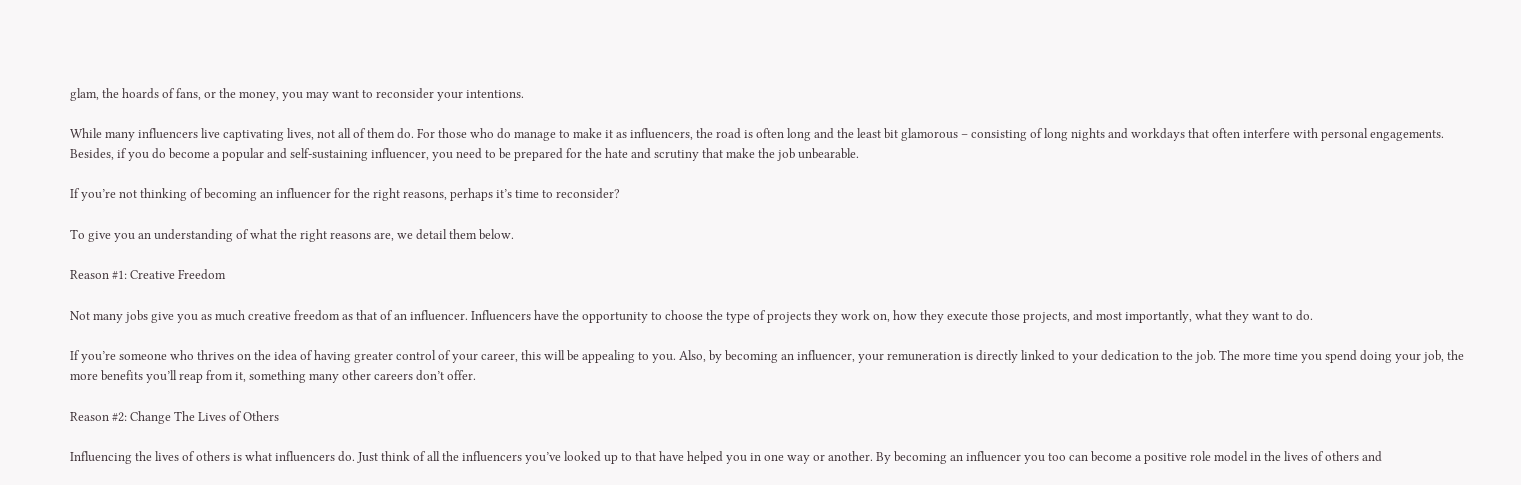glam, the hoards of fans, or the money, you may want to reconsider your intentions.

While many influencers live captivating lives, not all of them do. For those who do manage to make it as influencers, the road is often long and the least bit glamorous – consisting of long nights and workdays that often interfere with personal engagements. Besides, if you do become a popular and self-sustaining influencer, you need to be prepared for the hate and scrutiny that make the job unbearable.

If you’re not thinking of becoming an influencer for the right reasons, perhaps it’s time to reconsider?

To give you an understanding of what the right reasons are, we detail them below.

Reason #1: Creative Freedom

Not many jobs give you as much creative freedom as that of an influencer. Influencers have the opportunity to choose the type of projects they work on, how they execute those projects, and most importantly, what they want to do.

If you’re someone who thrives on the idea of having greater control of your career, this will be appealing to you. Also, by becoming an influencer, your remuneration is directly linked to your dedication to the job. The more time you spend doing your job, the more benefits you’ll reap from it, something many other careers don’t offer.

Reason #2: Change The Lives of Others

Influencing the lives of others is what influencers do. Just think of all the influencers you’ve looked up to that have helped you in one way or another. By becoming an influencer you too can become a positive role model in the lives of others and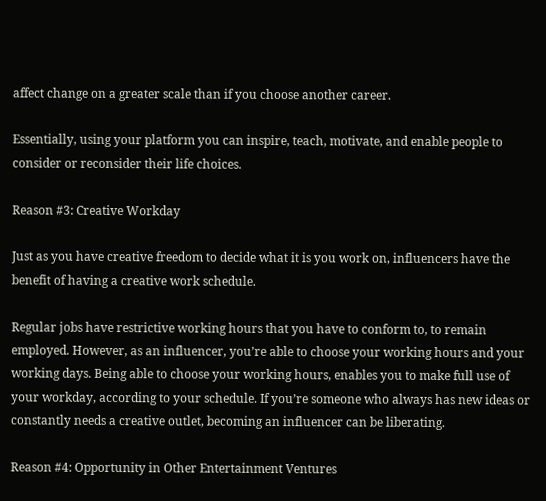affect change on a greater scale than if you choose another career.

Essentially, using your platform you can inspire, teach, motivate, and enable people to consider or reconsider their life choices.

Reason #3: Creative Workday

Just as you have creative freedom to decide what it is you work on, influencers have the benefit of having a creative work schedule.

Regular jobs have restrictive working hours that you have to conform to, to remain employed. However, as an influencer, you’re able to choose your working hours and your working days. Being able to choose your working hours, enables you to make full use of your workday, according to your schedule. If you’re someone who always has new ideas or constantly needs a creative outlet, becoming an influencer can be liberating.

Reason #4: Opportunity in Other Entertainment Ventures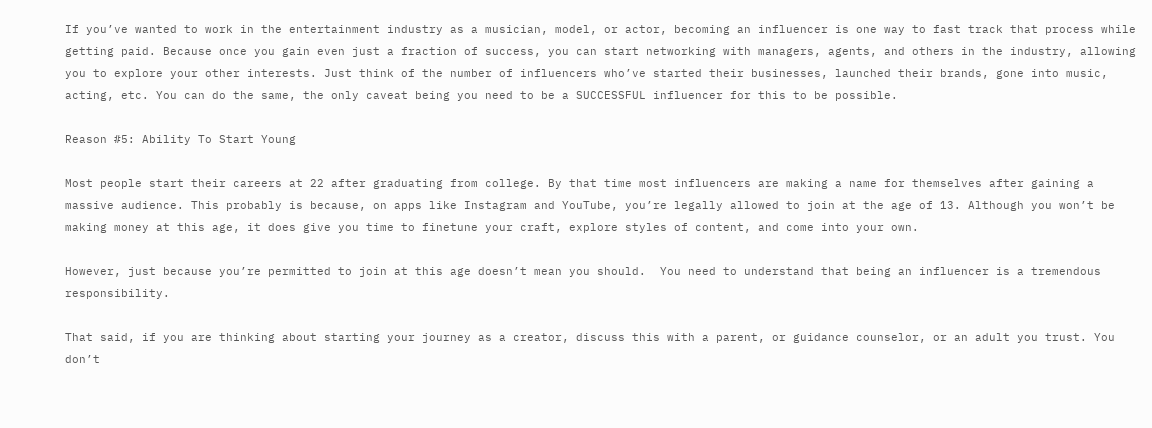If you’ve wanted to work in the entertainment industry as a musician, model, or actor, becoming an influencer is one way to fast track that process while getting paid. Because once you gain even just a fraction of success, you can start networking with managers, agents, and others in the industry, allowing you to explore your other interests. Just think of the number of influencers who’ve started their businesses, launched their brands, gone into music, acting, etc. You can do the same, the only caveat being you need to be a SUCCESSFUL influencer for this to be possible.

Reason #5: Ability To Start Young

Most people start their careers at 22 after graduating from college. By that time most influencers are making a name for themselves after gaining a massive audience. This probably is because, on apps like Instagram and YouTube, you’re legally allowed to join at the age of 13. Although you won’t be making money at this age, it does give you time to finetune your craft, explore styles of content, and come into your own.

However, just because you’re permitted to join at this age doesn’t mean you should.  You need to understand that being an influencer is a tremendous responsibility.

That said, if you are thinking about starting your journey as a creator, discuss this with a parent, or guidance counselor, or an adult you trust. You don’t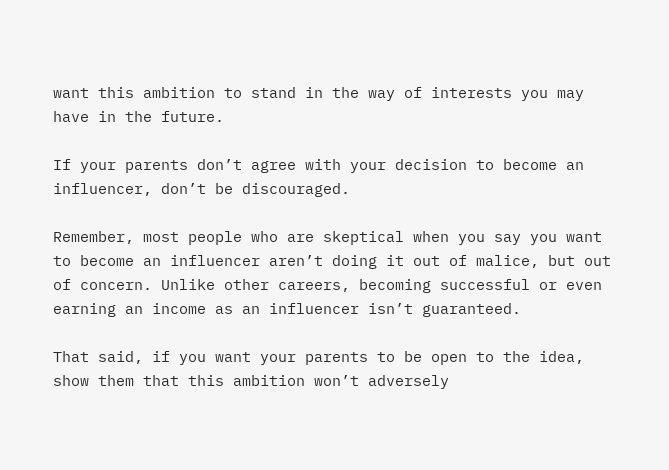want this ambition to stand in the way of interests you may have in the future.

If your parents don’t agree with your decision to become an influencer, don’t be discouraged.

Remember, most people who are skeptical when you say you want to become an influencer aren’t doing it out of malice, but out of concern. Unlike other careers, becoming successful or even earning an income as an influencer isn’t guaranteed.

That said, if you want your parents to be open to the idea, show them that this ambition won’t adversely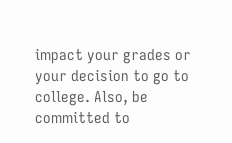impact your grades or your decision to go to college. Also, be committed to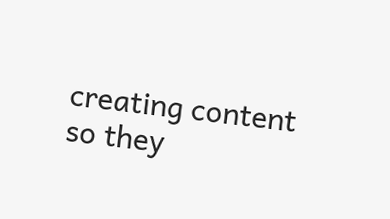creating content so they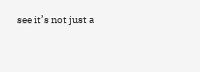see it’s not just a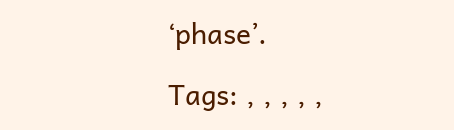‘phase’.

Tags: , , , , ,